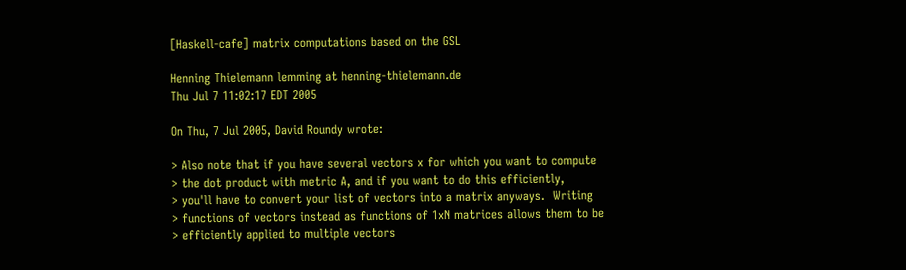[Haskell-cafe] matrix computations based on the GSL

Henning Thielemann lemming at henning-thielemann.de
Thu Jul 7 11:02:17 EDT 2005

On Thu, 7 Jul 2005, David Roundy wrote:

> Also note that if you have several vectors x for which you want to compute
> the dot product with metric A, and if you want to do this efficiently,
> you'll have to convert your list of vectors into a matrix anyways.  Writing
> functions of vectors instead as functions of 1xN matrices allows them to be
> efficiently applied to multiple vectors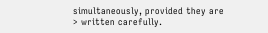simultaneously, provided they are
> written carefully.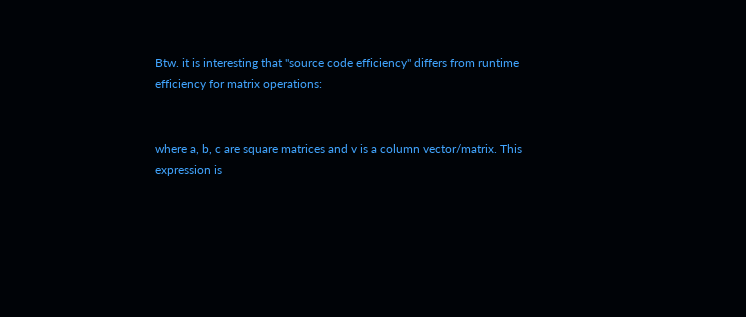Btw. it is interesting that "source code efficiency" differs from runtime
efficiency for matrix operations:


where a, b, c are square matrices and v is a column vector/matrix. This
expression is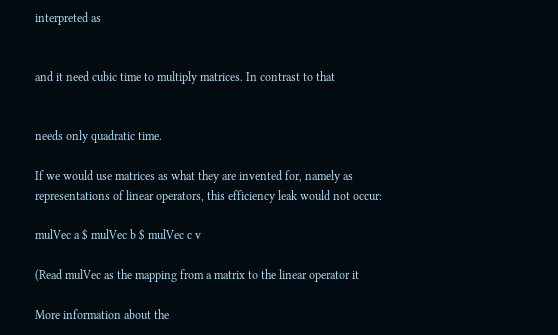interpreted as


and it need cubic time to multiply matrices. In contrast to that


needs only quadratic time.

If we would use matrices as what they are invented for, namely as
representations of linear operators, this efficiency leak would not occur:

mulVec a $ mulVec b $ mulVec c v

(Read mulVec as the mapping from a matrix to the linear operator it

More information about the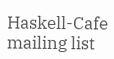Haskell-Cafe mailing list